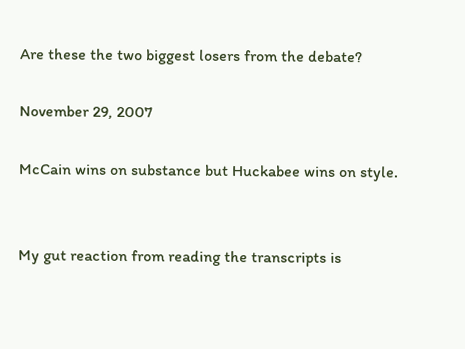Are these the two biggest losers from the debate?

November 29, 2007

McCain wins on substance but Huckabee wins on style.


My gut reaction from reading the transcripts is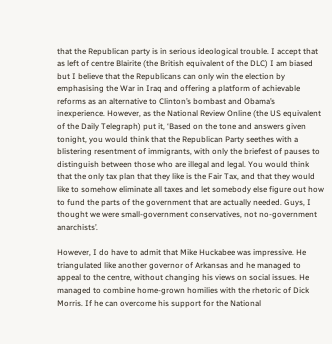that the Republican party is in serious ideological trouble. I accept that as left of centre Blairite (the British equivalent of the DLC) I am biased but I believe that the Republicans can only win the election by emphasising the War in Iraq and offering a platform of achievable reforms as an alternative to Clinton’s bombast and Obama’s inexperience. However, as the National Review Online (the US equivalent of the Daily Telegraph) put it, ‘Based on the tone and answers given tonight, you would think that the Republican Party seethes with a blistering resentment of immigrants, with only the briefest of pauses to distinguish between those who are illegal and legal. You would think that the only tax plan that they like is the Fair Tax, and that they would like to somehow eliminate all taxes and let somebody else figure out how to fund the parts of the government that are actually needed. Guys, I thought we were small-government conservatives, not no-government anarchists’.

However, I do have to admit that Mike Huckabee was impressive. He triangulated like another governor of Arkansas and he managed to appeal to the centre, without changing his views on social issues. He managed to combine home-grown homilies with the rhetoric of Dick Morris. If he can overcome his support for the National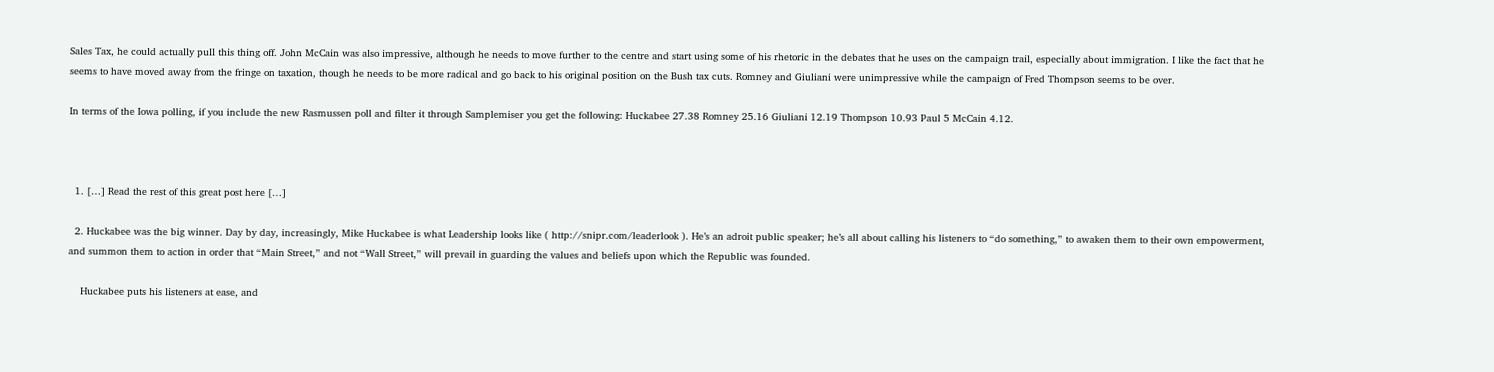Sales Tax, he could actually pull this thing off. John McCain was also impressive, although he needs to move further to the centre and start using some of his rhetoric in the debates that he uses on the campaign trail, especially about immigration. I like the fact that he seems to have moved away from the fringe on taxation, though he needs to be more radical and go back to his original position on the Bush tax cuts. Romney and Giuliani were unimpressive while the campaign of Fred Thompson seems to be over.

In terms of the Iowa polling, if you include the new Rasmussen poll and filter it through Samplemiser you get the following: Huckabee 27.38 Romney 25.16 Giuliani 12.19 Thompson 10.93 Paul 5 McCain 4.12.



  1. […] Read the rest of this great post here […]

  2. Huckabee was the big winner. Day by day, increasingly, Mike Huckabee is what Leadership looks like ( http://snipr.com/leaderlook ). He’s an adroit public speaker; he’s all about calling his listeners to “do something,” to awaken them to their own empowerment, and summon them to action in order that “Main Street,” and not “Wall Street,” will prevail in guarding the values and beliefs upon which the Republic was founded.

    Huckabee puts his listeners at ease, and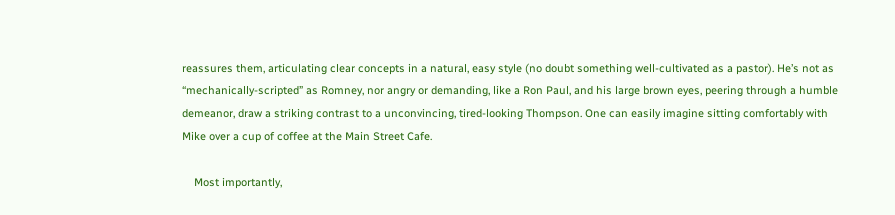reassures them, articulating clear concepts in a natural, easy style (no doubt something well-cultivated as a pastor). He’s not as “mechanically-scripted” as Romney, nor angry or demanding, like a Ron Paul, and his large brown eyes, peering through a humble demeanor, draw a striking contrast to a unconvincing, tired-looking Thompson. One can easily imagine sitting comfortably with Mike over a cup of coffee at the Main Street Cafe.

    Most importantly,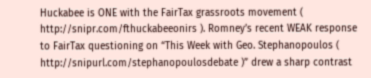Huckabee is ONE with the FairTax grassroots movement ( http://snipr.com/fthuckabeeonirs ). Romney’s recent WEAK response to FairTax questioning on “This Week with Geo. Stephanopoulos ( http://snipurl.com/stephanopoulosdebate )” drew a sharp contrast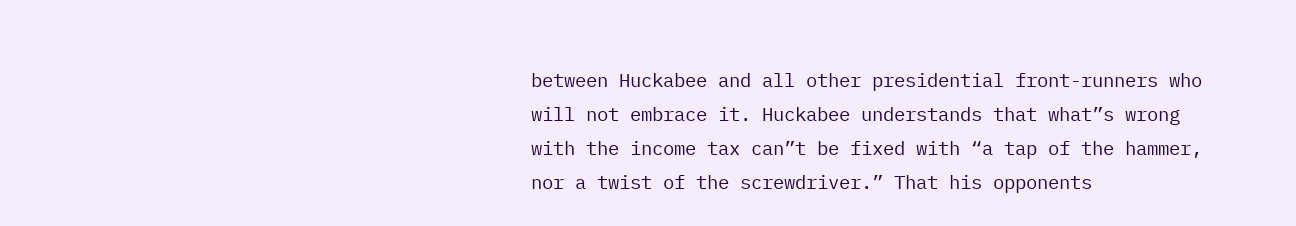between Huckabee and all other presidential front-runners who will not embrace it. Huckabee understands that what”s wrong with the income tax can”t be fixed with “a tap of the hammer, nor a twist of the screwdriver.” That his opponents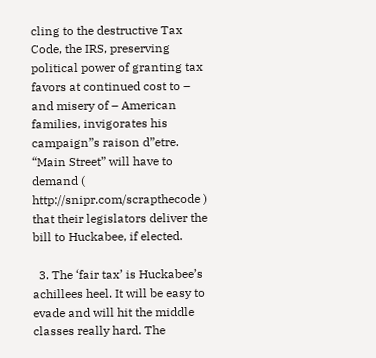cling to the destructive Tax Code, the IRS, preserving political power of granting tax favors at continued cost to – and misery of – American families, invigorates his campaign”s raison d”etre. “Main Street” will have to demand ( http://snipr.com/scrapthecode ) that their legislators deliver the bill to Huckabee, if elected.

  3. The ‘fair tax’ is Huckabee’s achillees heel. It will be easy to evade and will hit the middle classes really hard. The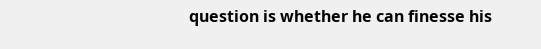question is whether he can finesse his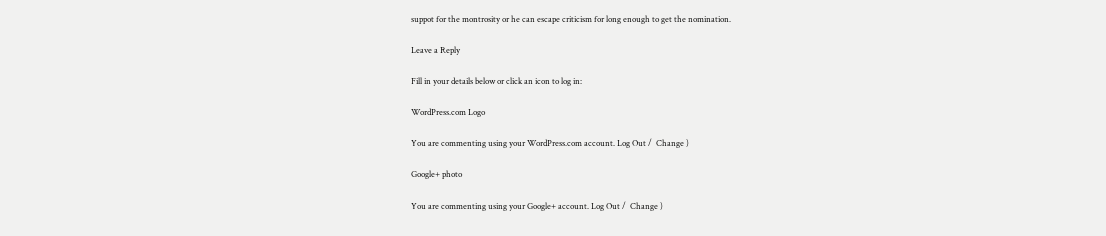suppot for the montrosity or he can escape criticism for long enough to get the nomination.

Leave a Reply

Fill in your details below or click an icon to log in:

WordPress.com Logo

You are commenting using your WordPress.com account. Log Out /  Change )

Google+ photo

You are commenting using your Google+ account. Log Out /  Change )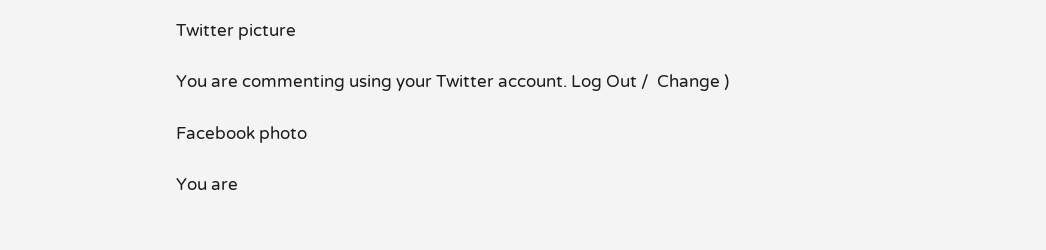Twitter picture

You are commenting using your Twitter account. Log Out /  Change )

Facebook photo

You are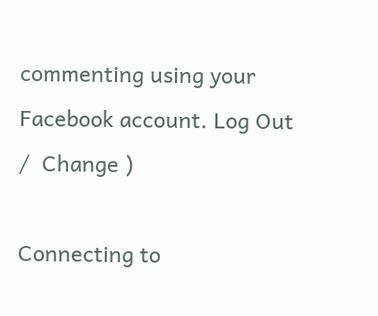commenting using your Facebook account. Log Out /  Change )

Connecting to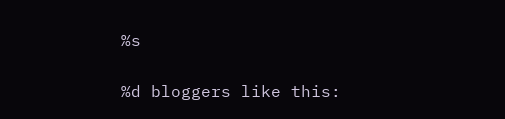%s

%d bloggers like this: